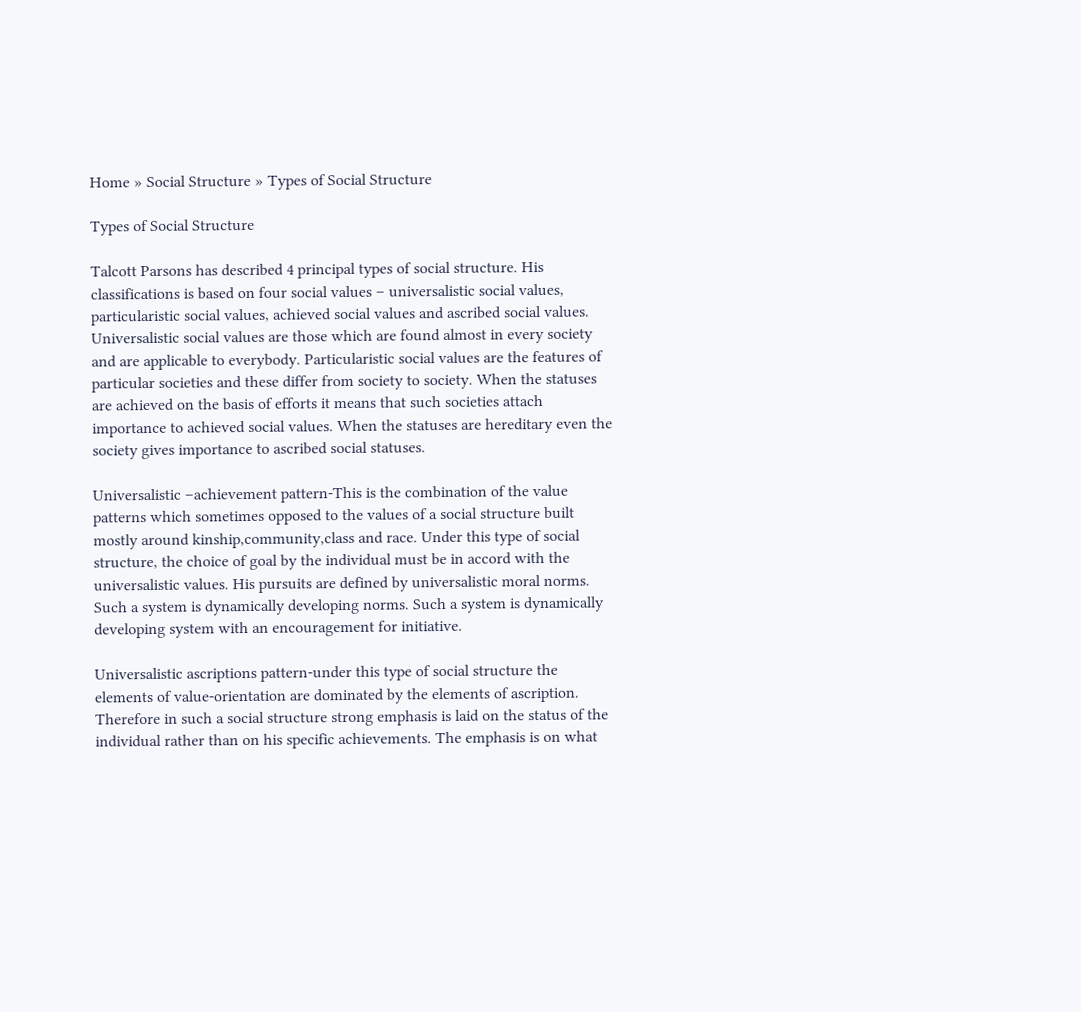Home » Social Structure » Types of Social Structure

Types of Social Structure

Talcott Parsons has described 4 principal types of social structure. His classifications is based on four social values – universalistic social values, particularistic social values, achieved social values and ascribed social values. Universalistic social values are those which are found almost in every society and are applicable to everybody. Particularistic social values are the features of particular societies and these differ from society to society. When the statuses are achieved on the basis of efforts it means that such societies attach importance to achieved social values. When the statuses are hereditary even the society gives importance to ascribed social statuses.

Universalistic –achievement pattern-This is the combination of the value patterns which sometimes opposed to the values of a social structure built mostly around kinship,community,class and race. Under this type of social structure, the choice of goal by the individual must be in accord with the universalistic values. His pursuits are defined by universalistic moral norms. Such a system is dynamically developing norms. Such a system is dynamically developing system with an encouragement for initiative.

Universalistic ascriptions pattern-under this type of social structure the elements of value-orientation are dominated by the elements of ascription. Therefore in such a social structure strong emphasis is laid on the status of the individual rather than on his specific achievements. The emphasis is on what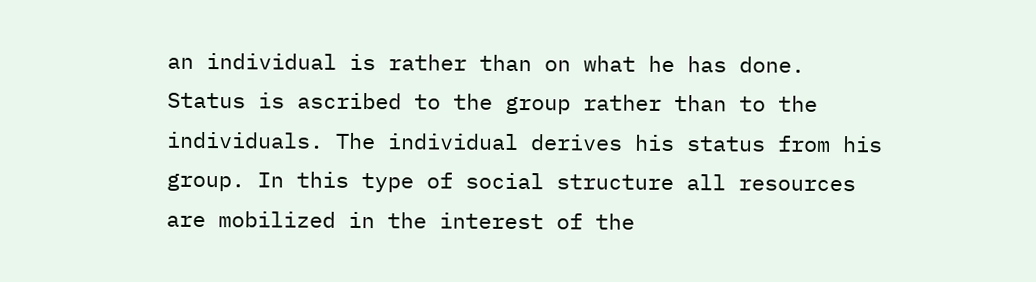an individual is rather than on what he has done. Status is ascribed to the group rather than to the individuals. The individual derives his status from his group. In this type of social structure all resources are mobilized in the interest of the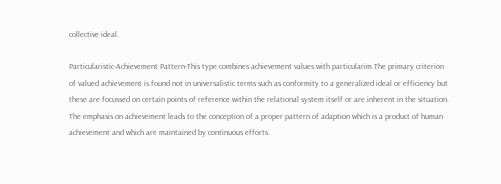collective ideal.

Particularistic-Achievement Pattern-This type combines achievement values with particularim.The primary criterion of valued achievement is found not in universalistic terms such as conformity to a generalized ideal or efficiency but these are focussed on certain points of reference within the relational system itself or are inherent in the situation. The emphasis on achievement leads to the conception of a proper pattern of adaption which is a product of human achievement and which are maintained by continuous efforts.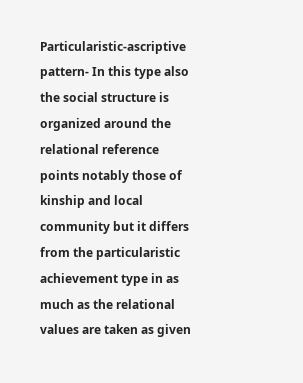Particularistic-ascriptive pattern- In this type also the social structure is organized around the relational reference points notably those of kinship and local community but it differs from the particularistic achievement type in as much as the relational values are taken as given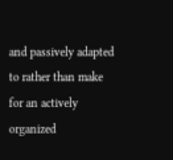and passively adapted to rather than make for an actively organized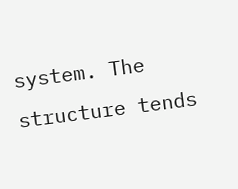system. The structure tends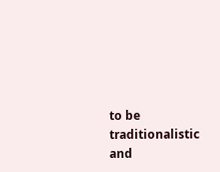to be traditionalistic and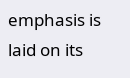emphasis is laid on its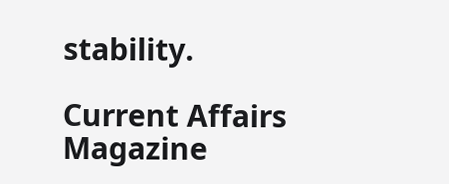stability.

Current Affairs Magazine